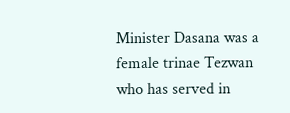Minister Dasana was a female trinae Tezwan who has served in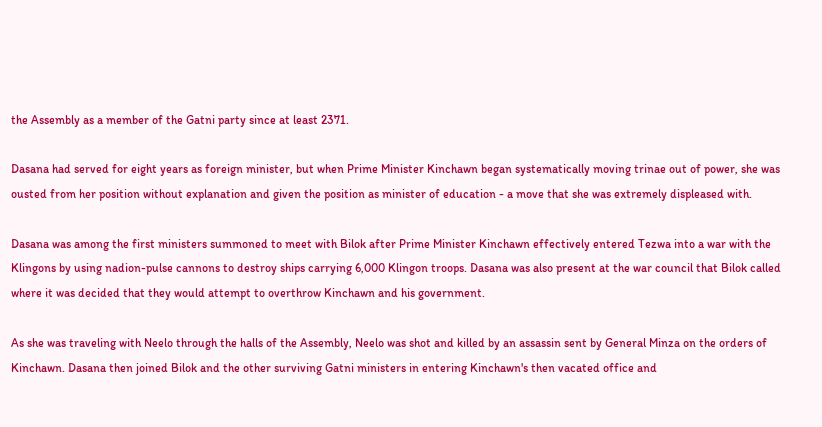the Assembly as a member of the Gatni party since at least 2371.

Dasana had served for eight years as foreign minister, but when Prime Minister Kinchawn began systematically moving trinae out of power, she was ousted from her position without explanation and given the position as minister of education - a move that she was extremely displeased with.

Dasana was among the first ministers summoned to meet with Bilok after Prime Minister Kinchawn effectively entered Tezwa into a war with the Klingons by using nadion-pulse cannons to destroy ships carrying 6,000 Klingon troops. Dasana was also present at the war council that Bilok called where it was decided that they would attempt to overthrow Kinchawn and his government.

As she was traveling with Neelo through the halls of the Assembly, Neelo was shot and killed by an assassin sent by General Minza on the orders of Kinchawn. Dasana then joined Bilok and the other surviving Gatni ministers in entering Kinchawn's then vacated office and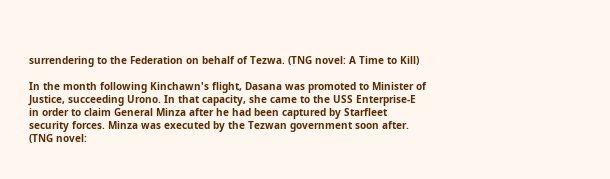surrendering to the Federation on behalf of Tezwa. (TNG novel: A Time to Kill)

In the month following Kinchawn's flight, Dasana was promoted to Minister of Justice, succeeding Urono. In that capacity, she came to the USS Enterprise-E in order to claim General Minza after he had been captured by Starfleet security forces. Minza was executed by the Tezwan government soon after. (TNG novel: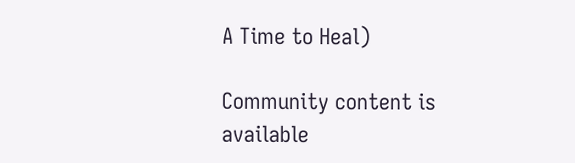A Time to Heal)

Community content is available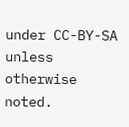under CC-BY-SA unless otherwise noted.